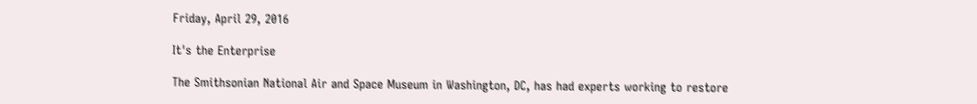Friday, April 29, 2016

It's the Enterprise

The Smithsonian National Air and Space Museum in Washington, DC, has had experts working to restore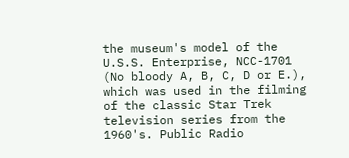the museum's model of the U.S.S. Enterprise, NCC-1701 (No bloody A, B, C, D or E.), which was used in the filming of the classic Star Trek television series from the 1960's. Public Radio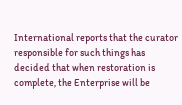International reports that the curator responsible for such things has decided that when restoration is complete, the Enterprise will be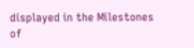displayed in the Milestones of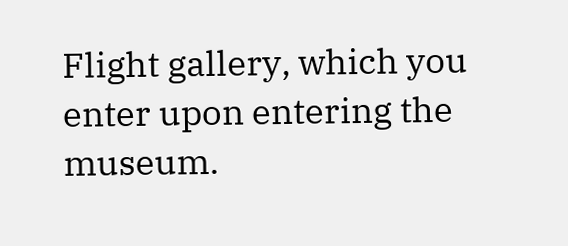Flight gallery, which you enter upon entering the museum.